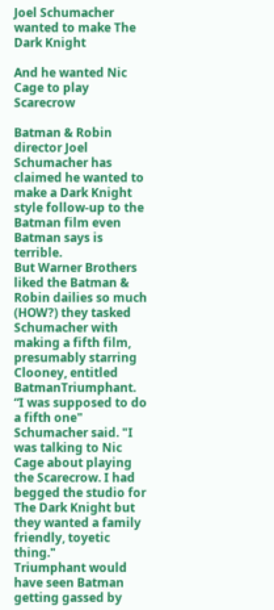Joel Schumacher wanted to make The Dark Knight

And he wanted Nic Cage to play Scarecrow

Batman & Robin director Joel Schumacher has claimed he wanted to make a Dark Knight style follow-up to the Batman film even Batman says is terrible.
But Warner Brothers liked the Batman & Robin dailies so much (HOW?) they tasked Schumacher with making a fifth film, presumably starring Clooney, entitled BatmanTriumphant.
“I was supposed to do a fifth one" Schumacher said. "I was talking to Nic Cage about playing the Scarecrow. I had begged the studio for The Dark Knight but they wanted a family friendly, toyetic thing."
Triumphant would have seen Batman getting gassed by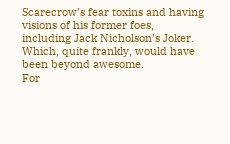Scarecrow’s fear toxins and having visions of his former foes, including Jack Nicholson’s Joker.
Which, quite frankly, would have been beyond awesome.
For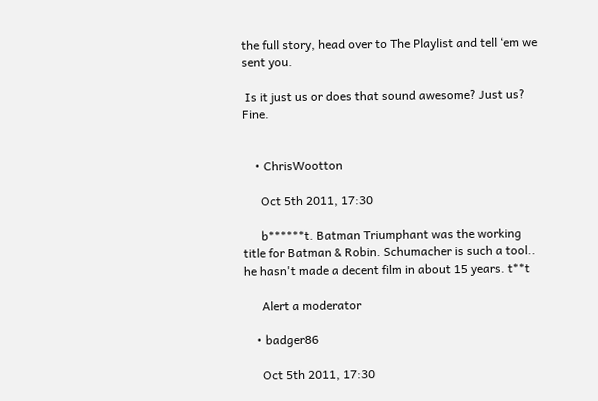the full story, head over to The Playlist and tell ‘em we sent you.

 Is it just us or does that sound awesome? Just us? Fine.


    • ChrisWootton

      Oct 5th 2011, 17:30

      b******t. Batman Triumphant was the working title for Batman & Robin. Schumacher is such a tool.. he hasn't made a decent film in about 15 years. t**t

      Alert a moderator

    • badger86

      Oct 5th 2011, 17:30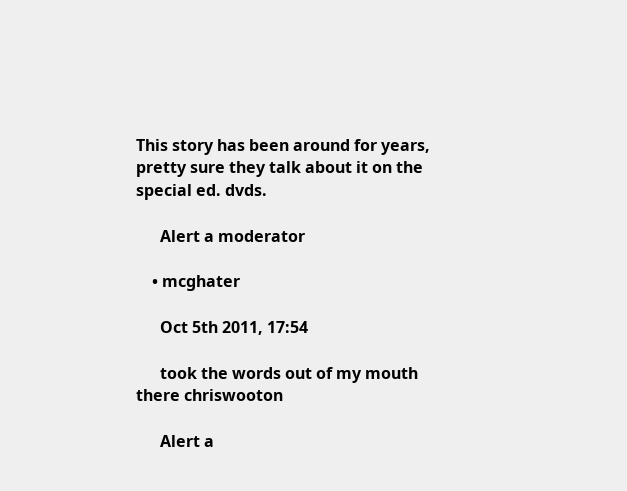This story has been around for years, pretty sure they talk about it on the special ed. dvds.

      Alert a moderator

    • mcghater

      Oct 5th 2011, 17:54

      took the words out of my mouth there chriswooton

      Alert a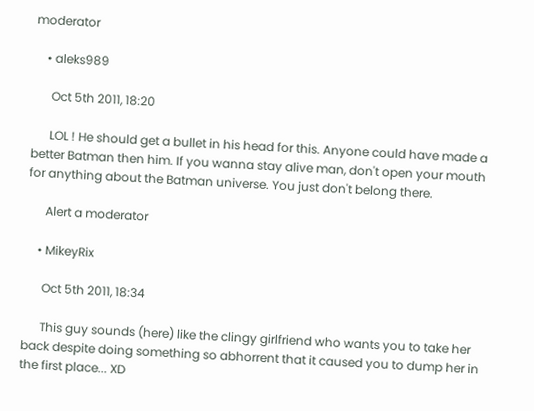moderator

    • aleks989

      Oct 5th 2011, 18:20

      LOL ! He should get a bullet in his head for this. Anyone could have made a better Batman then him. If you wanna stay alive man, don't open your mouth for anything about the Batman universe. You just don't belong there.

      Alert a moderator

    • MikeyRix

      Oct 5th 2011, 18:34

      This guy sounds (here) like the clingy girlfriend who wants you to take her back despite doing something so abhorrent that it caused you to dump her in the first place... XD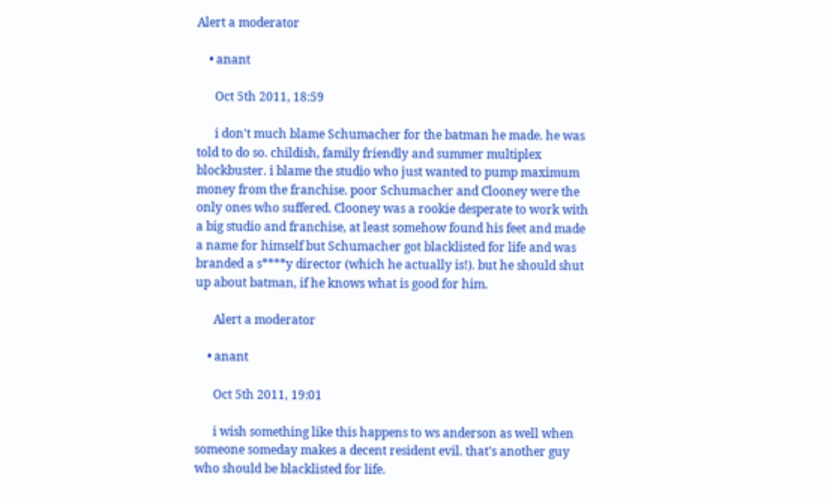Alert a moderator

    • anant

      Oct 5th 2011, 18:59

      i don't much blame Schumacher for the batman he made. he was told to do so. childish, family friendly and summer multiplex blockbuster. i blame the studio who just wanted to pump maximum money from the franchise. poor Schumacher and Clooney were the only ones who suffered. Clooney was a rookie desperate to work with a big studio and franchise, at least somehow found his feet and made a name for himself but Schumacher got blacklisted for life and was branded a s****y director (which he actually is!). but he should shut up about batman, if he knows what is good for him.

      Alert a moderator

    • anant

      Oct 5th 2011, 19:01

      i wish something like this happens to ws anderson as well when someone someday makes a decent resident evil. that's another guy who should be blacklisted for life.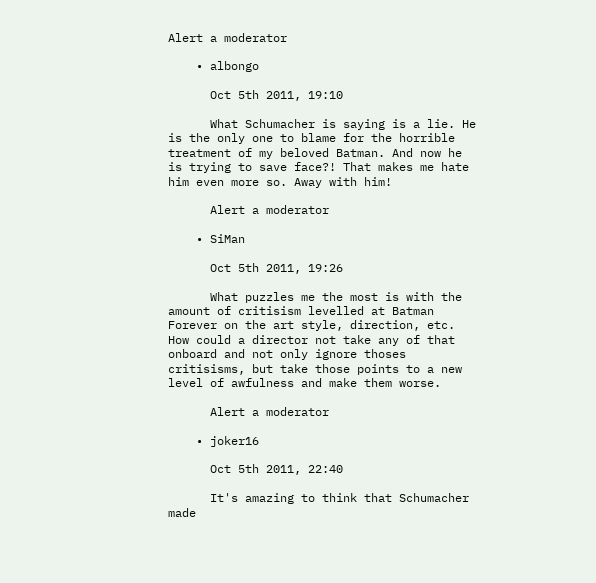Alert a moderator

    • albongo

      Oct 5th 2011, 19:10

      What Schumacher is saying is a lie. He is the only one to blame for the horrible treatment of my beloved Batman. And now he is trying to save face?! That makes me hate him even more so. Away with him!

      Alert a moderator

    • SiMan

      Oct 5th 2011, 19:26

      What puzzles me the most is with the amount of critisism levelled at Batman Forever on the art style, direction, etc. How could a director not take any of that onboard and not only ignore thoses critisisms, but take those points to a new level of awfulness and make them worse.

      Alert a moderator

    • joker16

      Oct 5th 2011, 22:40

      It's amazing to think that Schumacher made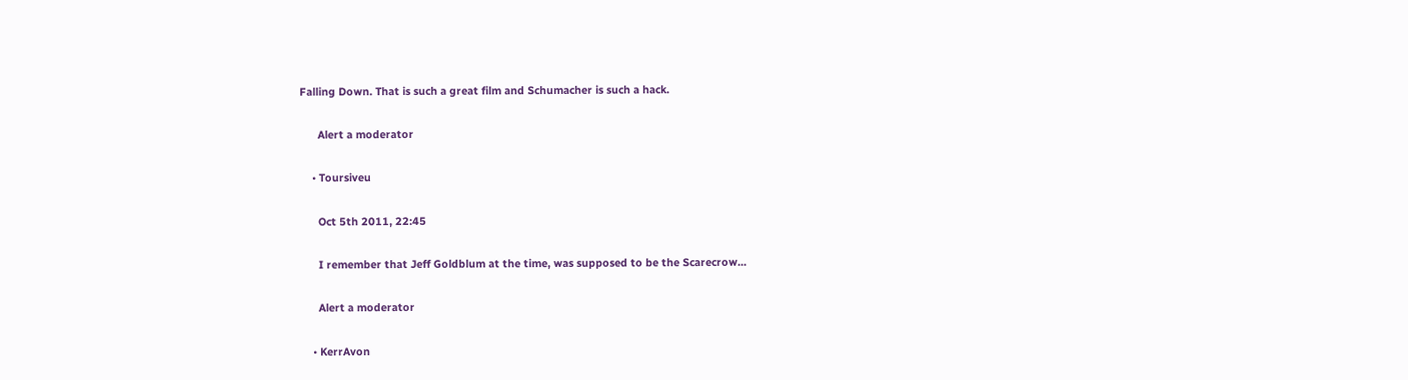Falling Down. That is such a great film and Schumacher is such a hack.

      Alert a moderator

    • Toursiveu

      Oct 5th 2011, 22:45

      I remember that Jeff Goldblum at the time, was supposed to be the Scarecrow...

      Alert a moderator

    • KerrAvon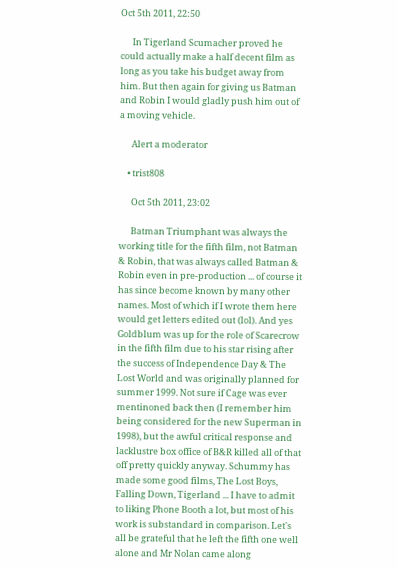Oct 5th 2011, 22:50

      In Tigerland Scumacher proved he could actually make a half decent film as long as you take his budget away from him. But then again for giving us Batman and Robin I would gladly push him out of a moving vehicle.

      Alert a moderator

    • trist808

      Oct 5th 2011, 23:02

      Batman Triumphant was always the working title for the fifth film, not Batman & Robin, that was always called Batman & Robin even in pre-production ... of course it has since become known by many other names. Most of which if I wrote them here would get letters edited out (lol). And yes Goldblum was up for the role of Scarecrow in the fifth film due to his star rising after the success of Independence Day & The Lost World and was originally planned for summer 1999. Not sure if Cage was ever mentinoned back then (I remember him being considered for the new Superman in 1998), but the awful critical response and lacklustre box office of B&R killed all of that off pretty quickly anyway. Schummy has made some good films, The Lost Boys, Falling Down, Tigerland ... I have to admit to liking Phone Booth a lot, but most of his work is substandard in comparison. Let's all be grateful that he left the fifth one well alone and Mr Nolan came along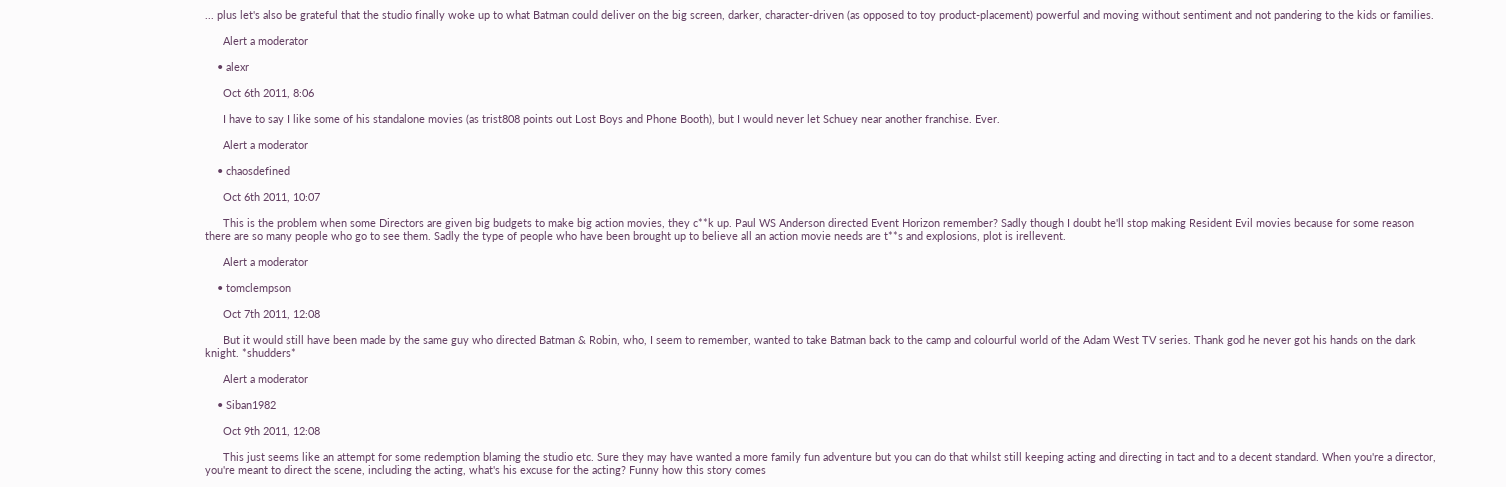... plus let's also be grateful that the studio finally woke up to what Batman could deliver on the big screen, darker, character-driven (as opposed to toy product-placement) powerful and moving without sentiment and not pandering to the kids or families.

      Alert a moderator

    • alexr

      Oct 6th 2011, 8:06

      I have to say I like some of his standalone movies (as trist808 points out Lost Boys and Phone Booth), but I would never let Schuey near another franchise. Ever.

      Alert a moderator

    • chaosdefined

      Oct 6th 2011, 10:07

      This is the problem when some Directors are given big budgets to make big action movies, they c**k up. Paul WS Anderson directed Event Horizon remember? Sadly though I doubt he'll stop making Resident Evil movies because for some reason there are so many people who go to see them. Sadly the type of people who have been brought up to believe all an action movie needs are t**s and explosions, plot is irellevent.

      Alert a moderator

    • tomclempson

      Oct 7th 2011, 12:08

      But it would still have been made by the same guy who directed Batman & Robin, who, I seem to remember, wanted to take Batman back to the camp and colourful world of the Adam West TV series. Thank god he never got his hands on the dark knight. *shudders*

      Alert a moderator

    • Siban1982

      Oct 9th 2011, 12:08

      This just seems like an attempt for some redemption blaming the studio etc. Sure they may have wanted a more family fun adventure but you can do that whilst still keeping acting and directing in tact and to a decent standard. When you're a director, you're meant to direct the scene, including the acting, what's his excuse for the acting? Funny how this story comes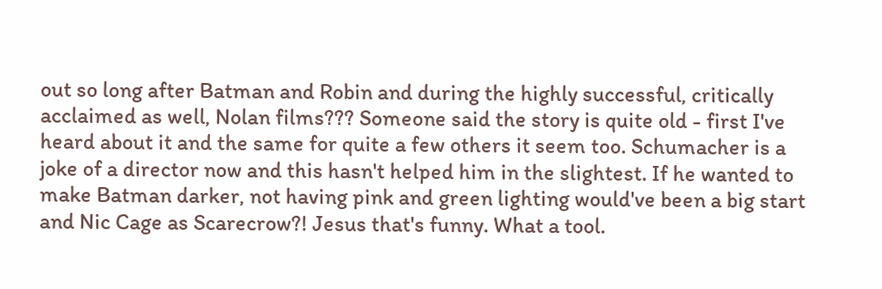out so long after Batman and Robin and during the highly successful, critically acclaimed as well, Nolan films??? Someone said the story is quite old - first I've heard about it and the same for quite a few others it seem too. Schumacher is a joke of a director now and this hasn't helped him in the slightest. If he wanted to make Batman darker, not having pink and green lighting would've been a big start and Nic Cage as Scarecrow?! Jesus that's funny. What a tool.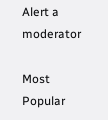Alert a moderator

Most Popular